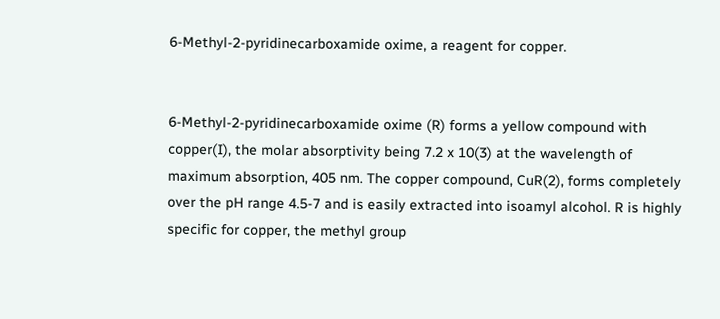6-Methyl-2-pyridinecarboxamide oxime, a reagent for copper.


6-Methyl-2-pyridinecarboxamide oxime (R) forms a yellow compound with copper(I), the molar absorptivity being 7.2 x 10(3) at the wavelength of maximum absorption, 405 nm. The copper compound, CuR(2), forms completely over the pH range 4.5-7 and is easily extracted into isoamyl alcohol. R is highly specific for copper, the methyl group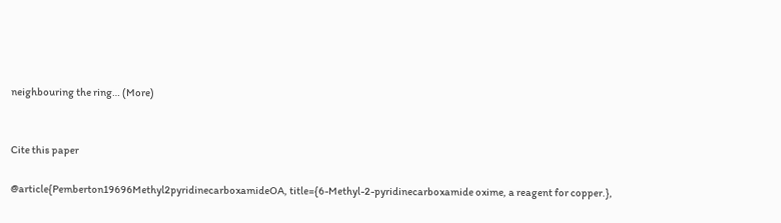neighbouring the ring… (More)


Cite this paper

@article{Pemberton19696Methyl2pyridinecarboxamideOA, title={6-Methyl-2-pyridinecarboxamide oxime, a reagent for copper.},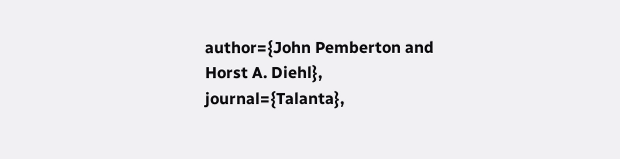author={John Pemberton and Horst A. Diehl}, journal={Talanta},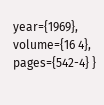year={1969}, volume={16 4}, pages={542-4} }